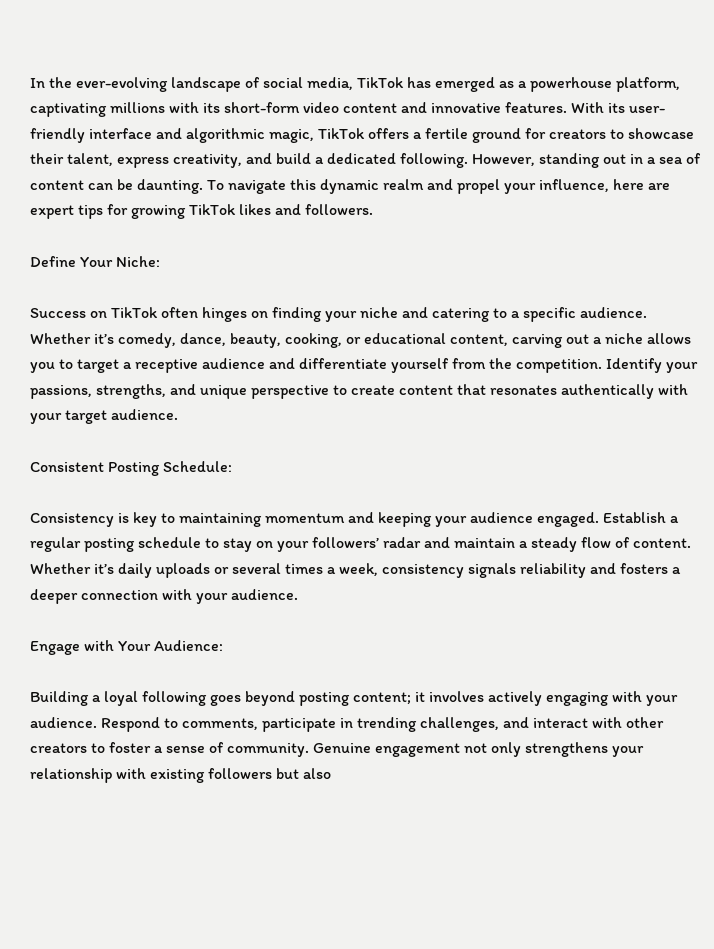In the ever-evolving landscape of social media, TikTok has emerged as a powerhouse platform, captivating millions with its short-form video content and innovative features. With its user-friendly interface and algorithmic magic, TikTok offers a fertile ground for creators to showcase their talent, express creativity, and build a dedicated following. However, standing out in a sea of content can be daunting. To navigate this dynamic realm and propel your influence, here are expert tips for growing TikTok likes and followers.

Define Your Niche:

Success on TikTok often hinges on finding your niche and catering to a specific audience. Whether it’s comedy, dance, beauty, cooking, or educational content, carving out a niche allows you to target a receptive audience and differentiate yourself from the competition. Identify your passions, strengths, and unique perspective to create content that resonates authentically with your target audience.

Consistent Posting Schedule:

Consistency is key to maintaining momentum and keeping your audience engaged. Establish a regular posting schedule to stay on your followers’ radar and maintain a steady flow of content. Whether it’s daily uploads or several times a week, consistency signals reliability and fosters a deeper connection with your audience.

Engage with Your Audience:

Building a loyal following goes beyond posting content; it involves actively engaging with your audience. Respond to comments, participate in trending challenges, and interact with other creators to foster a sense of community. Genuine engagement not only strengthens your relationship with existing followers but also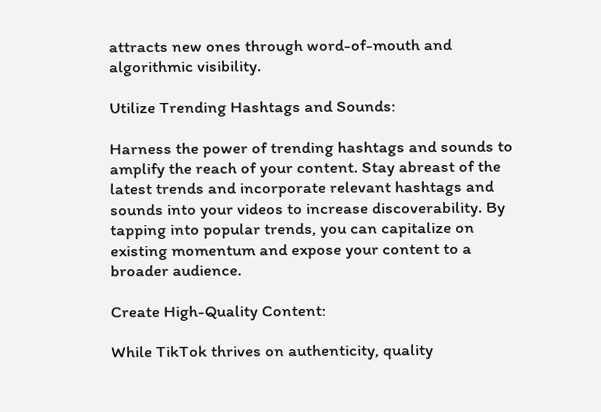attracts new ones through word-of-mouth and algorithmic visibility.

Utilize Trending Hashtags and Sounds:

Harness the power of trending hashtags and sounds to amplify the reach of your content. Stay abreast of the latest trends and incorporate relevant hashtags and sounds into your videos to increase discoverability. By tapping into popular trends, you can capitalize on existing momentum and expose your content to a broader audience.

Create High-Quality Content:

While TikTok thrives on authenticity, quality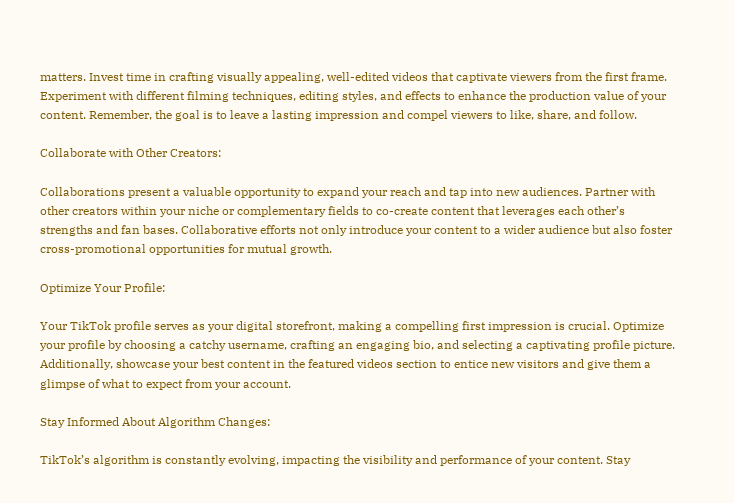matters. Invest time in crafting visually appealing, well-edited videos that captivate viewers from the first frame. Experiment with different filming techniques, editing styles, and effects to enhance the production value of your content. Remember, the goal is to leave a lasting impression and compel viewers to like, share, and follow.

Collaborate with Other Creators:

Collaborations present a valuable opportunity to expand your reach and tap into new audiences. Partner with other creators within your niche or complementary fields to co-create content that leverages each other’s strengths and fan bases. Collaborative efforts not only introduce your content to a wider audience but also foster cross-promotional opportunities for mutual growth.

Optimize Your Profile:

Your TikTok profile serves as your digital storefront, making a compelling first impression is crucial. Optimize your profile by choosing a catchy username, crafting an engaging bio, and selecting a captivating profile picture. Additionally, showcase your best content in the featured videos section to entice new visitors and give them a glimpse of what to expect from your account.

Stay Informed About Algorithm Changes:

TikTok’s algorithm is constantly evolving, impacting the visibility and performance of your content. Stay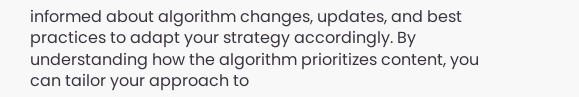informed about algorithm changes, updates, and best practices to adapt your strategy accordingly. By understanding how the algorithm prioritizes content, you can tailor your approach to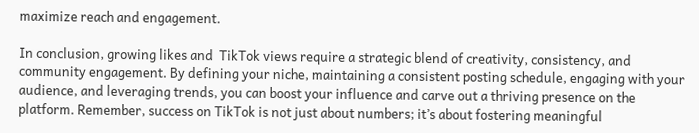maximize reach and engagement.

In conclusion, growing likes and  TikTok views require a strategic blend of creativity, consistency, and community engagement. By defining your niche, maintaining a consistent posting schedule, engaging with your audience, and leveraging trends, you can boost your influence and carve out a thriving presence on the platform. Remember, success on TikTok is not just about numbers; it’s about fostering meaningful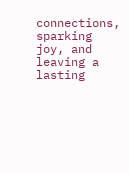connections, sparking joy, and leaving a lasting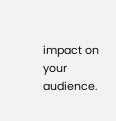impact on your audience.